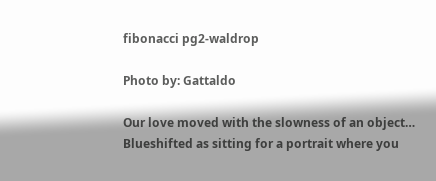fibonacci pg2-waldrop

Photo by: Gattaldo

Our love moved with the slowness of an object… Blueshifted as sitting for a portrait where you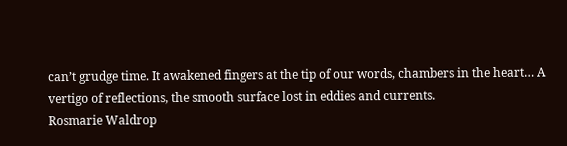can’t grudge time. It awakened fingers at the tip of our words, chambers in the heart… A vertigo of reflections, the smooth surface lost in eddies and currents.
Rosmarie Waldrop